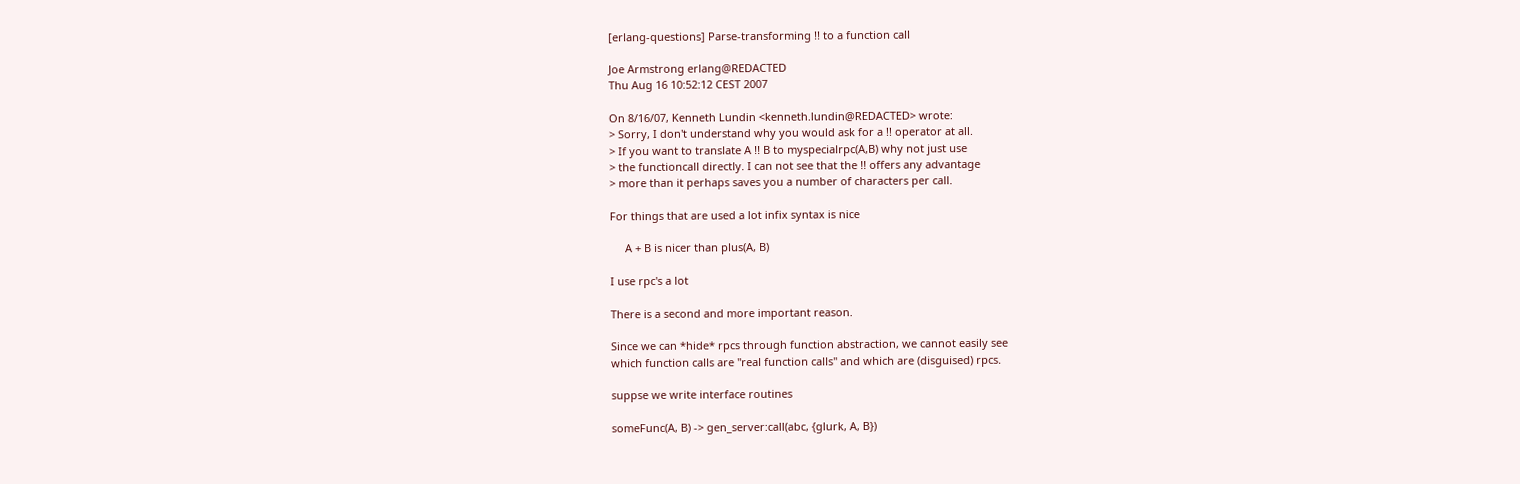[erlang-questions] Parse-transforming !! to a function call

Joe Armstrong erlang@REDACTED
Thu Aug 16 10:52:12 CEST 2007

On 8/16/07, Kenneth Lundin <kenneth.lundin@REDACTED> wrote:
> Sorry, I don't understand why you would ask for a !! operator at all.
> If you want to translate A !! B to myspecialrpc(A,B) why not just use
> the functioncall directly. I can not see that the !! offers any advantage
> more than it perhaps saves you a number of characters per call.

For things that are used a lot infix syntax is nice

     A + B is nicer than plus(A, B)

I use rpc's a lot

There is a second and more important reason.

Since we can *hide* rpcs through function abstraction, we cannot easily see
which function calls are "real function calls" and which are (disguised) rpcs.

suppse we write interface routines

someFunc(A, B) -> gen_server:call(abc, {glurk, A, B})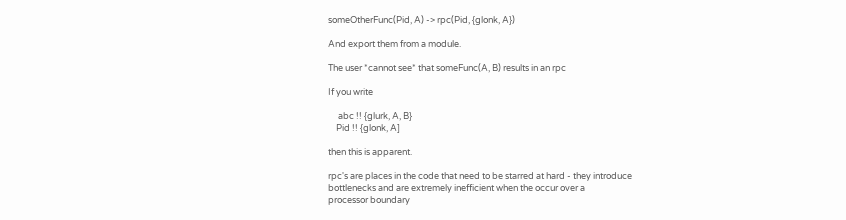someOtherFunc(Pid, A) -> rpc(Pid, {glonk, A})

And export them from a module.

The user *cannot see* that someFunc(A, B) results in an rpc

If you write

     abc !! {glurk, A, B}
    Pid !! {glonk, A]

then this is apparent.

rpc's are places in the code that need to be starred at hard - they introduce
bottlenecks and are extremely inefficient when the occur over a
processor boundary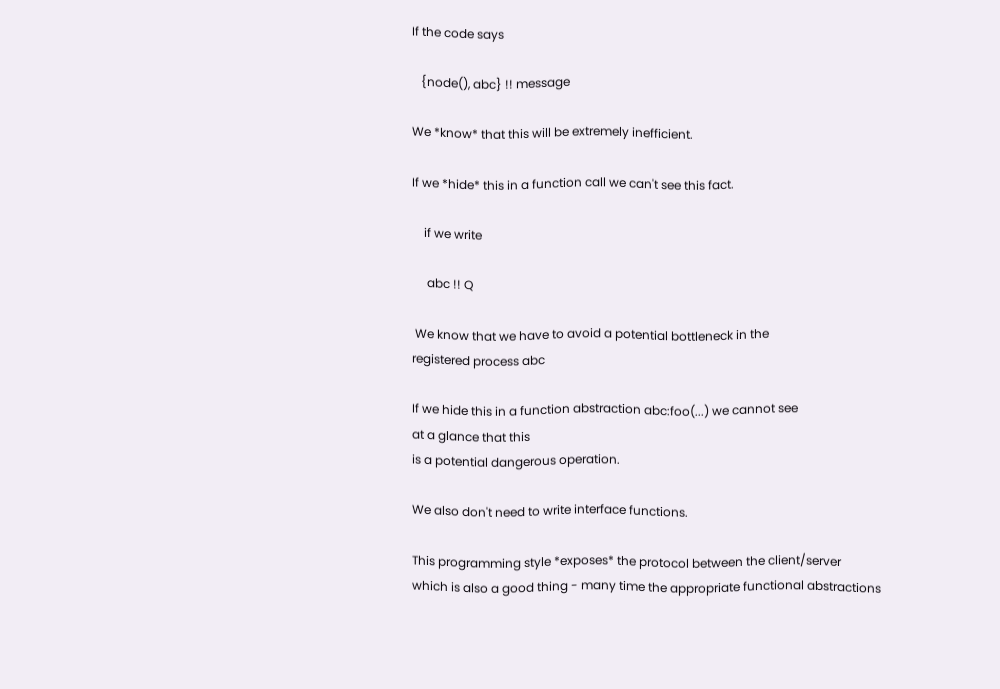If the code says

   {node(), abc} !! message

We *know* that this will be extremely inefficient.

If we *hide* this in a function call we can't see this fact.

    if we write

     abc !! Q

 We know that we have to avoid a potential bottleneck in the
registered process abc

If we hide this in a function abstraction abc:foo(...) we cannot see
at a glance that this
is a potential dangerous operation.

We also don't need to write interface functions.

This programming style *exposes* the protocol between the client/server
which is also a good thing - many time the appropriate functional abstractions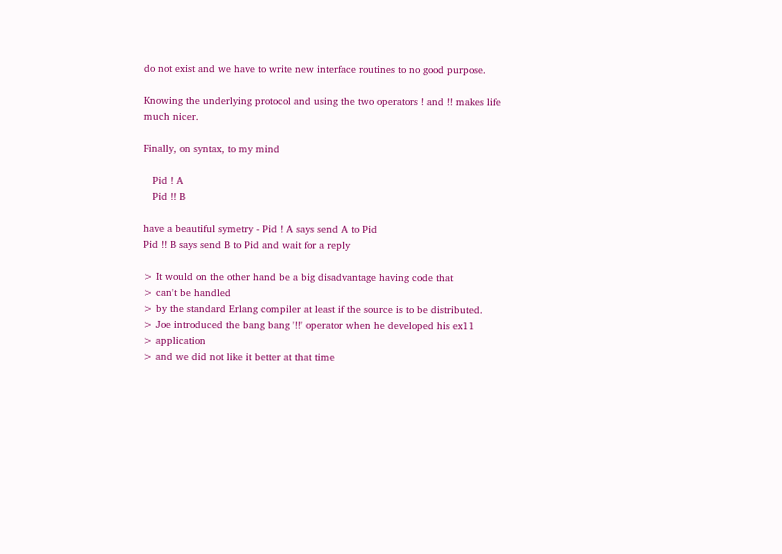do not exist and we have to write new interface routines to no good purpose.

Knowing the underlying protocol and using the two operators ! and !! makes life
much nicer.

Finally, on syntax, to my mind

   Pid ! A
   Pid !! B

have a beautiful symetry - Pid ! A says send A to Pid
Pid !! B says send B to Pid and wait for a reply

> It would on the other hand be a big disadvantage having code that
> can't be handled
> by the standard Erlang compiler at least if the source is to be distributed.
> Joe introduced the bang bang '!!' operator when he developed his ex11
> application
> and we did not like it better at that time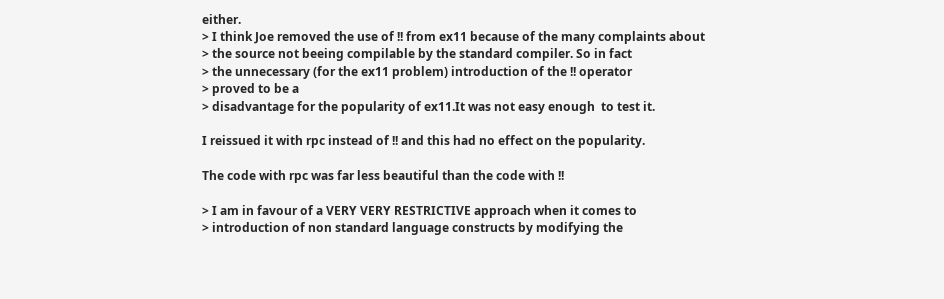either.
> I think Joe removed the use of !! from ex11 because of the many complaints about
> the source not beeing compilable by the standard compiler. So in fact
> the unnecessary (for the ex11 problem) introduction of the !! operator
> proved to be a
> disadvantage for the popularity of ex11.It was not easy enough  to test it.

I reissued it with rpc instead of !! and this had no effect on the popularity.

The code with rpc was far less beautiful than the code with !!

> I am in favour of a VERY VERY RESTRICTIVE approach when it comes to
> introduction of non standard language constructs by modifying the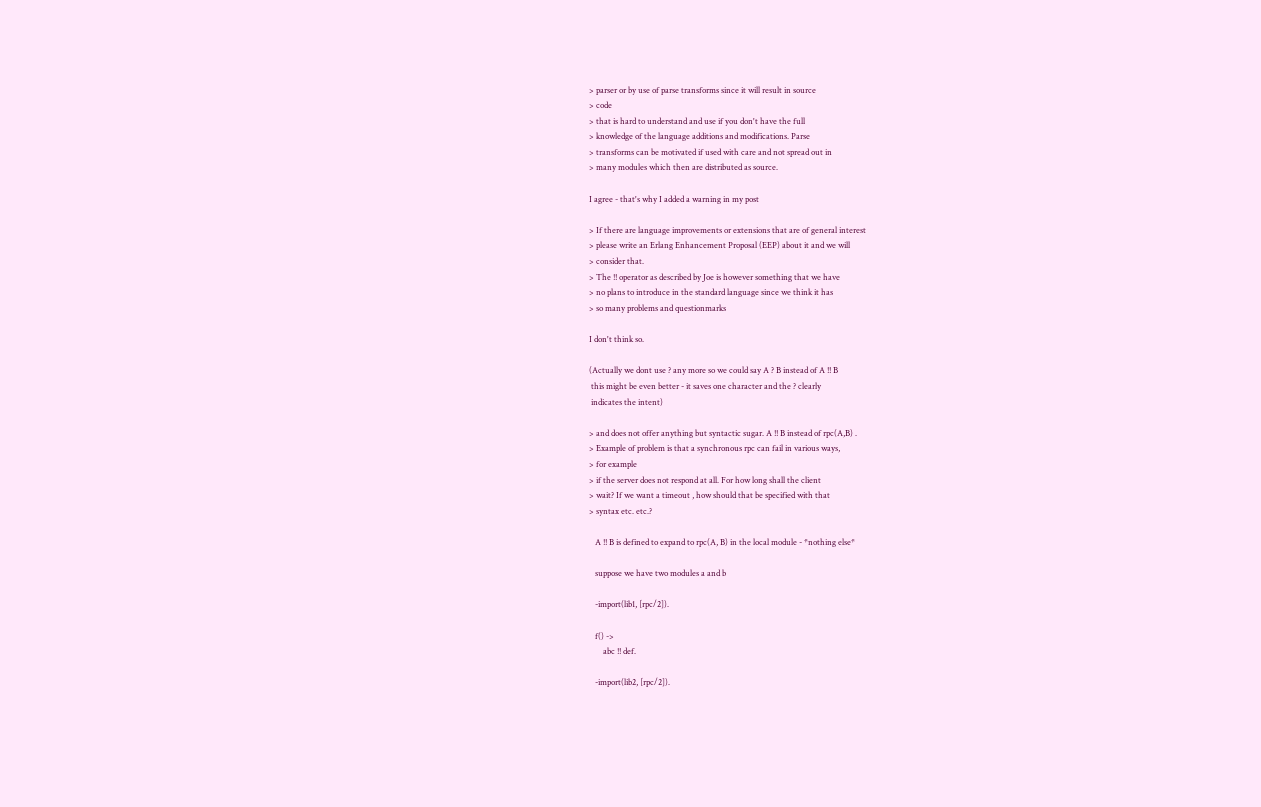> parser or by use of parse transforms since it will result in source
> code
> that is hard to understand and use if you don't have the full
> knowledge of the language additions and modifications. Parse
> transforms can be motivated if used with care and not spread out in
> many modules which then are distributed as source.

I agree - that's why I added a warning in my post

> If there are language improvements or extensions that are of general interest
> please write an Erlang Enhancement Proposal (EEP) about it and we will
> consider that.
> The !! operator as described by Joe is however something that we have
> no plans to introduce in the standard language since we think it has
> so many problems and questionmarks

I don't think so.

(Actually we dont use ? any more so we could say A ? B instead of A !! B
 this might be even better - it saves one character and the ? clearly
 indicates the intent)

> and does not offer anything but syntactic sugar. A !! B instead of rpc(A,B) .
> Example of problem is that a synchronous rpc can fail in various ways,
> for example
> if the server does not respond at all. For how long shall the client
> wait? If we want a timeout , how should that be specified with that
> syntax etc. etc.?

   A !! B is defined to expand to rpc(A, B) in the local module - *nothing else*

   suppose we have two modules a and b

   -import(lib1, [rpc/2]).

   f() ->
       abc !! def.

   -import(lib2, [rpc/2]).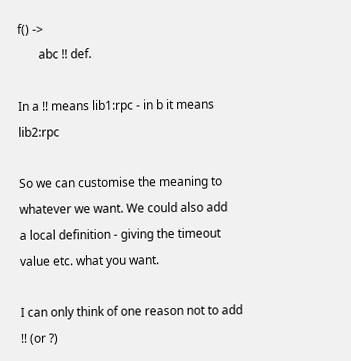f() ->
       abc !! def.

In a !! means lib1:rpc - in b it means lib2:rpc

So we can customise the meaning to whatever we want. We could also add
a local definition - giving the timeout value etc. what you want.

I can only think of one reason not to add !! (or ?)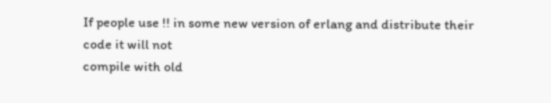If people use !! in some new version of erlang and distribute their
code it will not
compile with old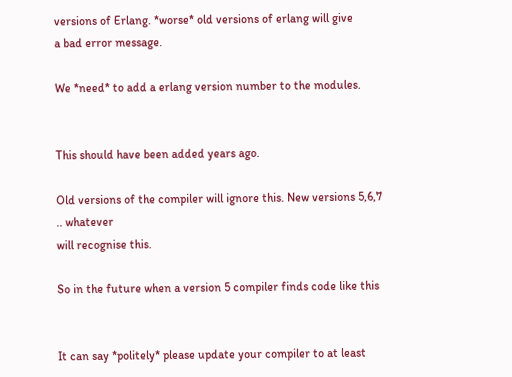versions of Erlang. *worse* old versions of erlang will give
a bad error message.

We *need* to add a erlang version number to the modules.


This should have been added years ago.

Old versions of the compiler will ignore this. New versions 5,6,7 .. whatever
will recognise this.

So in the future when a version 5 compiler finds code like this


It can say *politely* please update your compiler to at least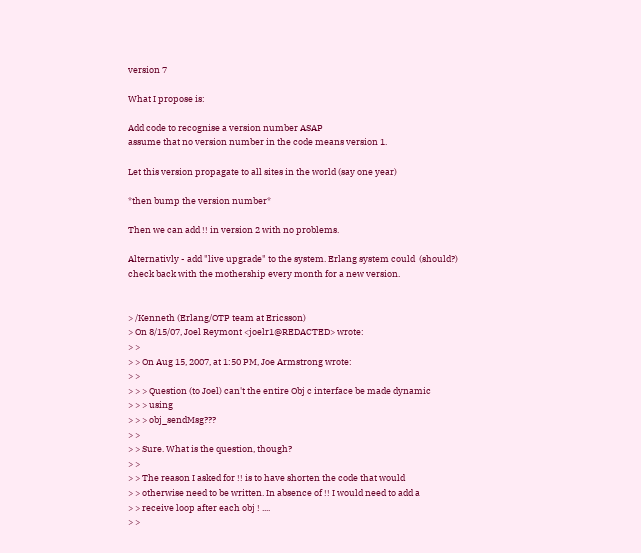version 7

What I propose is:

Add code to recognise a version number ASAP
assume that no version number in the code means version 1.

Let this version propagate to all sites in the world (say one year)

*then bump the version number*

Then we can add !! in version 2 with no problems.

Alternativly - add "live upgrade" to the system. Erlang system could  (should?)
check back with the mothership every month for a new version.


> /Kenneth (Erlang/OTP team at Ericsson)
> On 8/15/07, Joel Reymont <joelr1@REDACTED> wrote:
> >
> > On Aug 15, 2007, at 1:50 PM, Joe Armstrong wrote:
> >
> > > Question (to Joel) can't the entire Obj c interface be made dynamic
> > > using
> > > obj_sendMsg???
> >
> > Sure. What is the question, though?
> >
> > The reason I asked for !! is to have shorten the code that would
> > otherwise need to be written. In absence of !! I would need to add a
> > receive loop after each obj ! ....
> >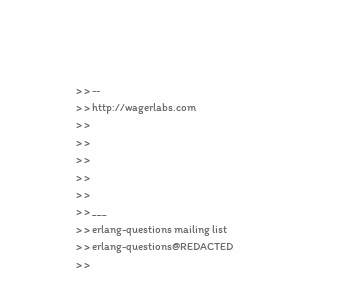> > --
> > http://wagerlabs.com
> >
> >
> >
> >
> >
> > ___
> > erlang-questions mailing list
> > erlang-questions@REDACTED
> >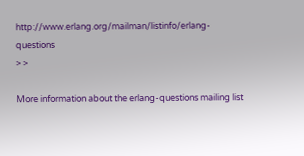http://www.erlang.org/mailman/listinfo/erlang-questions
> >

More information about the erlang-questions mailing list